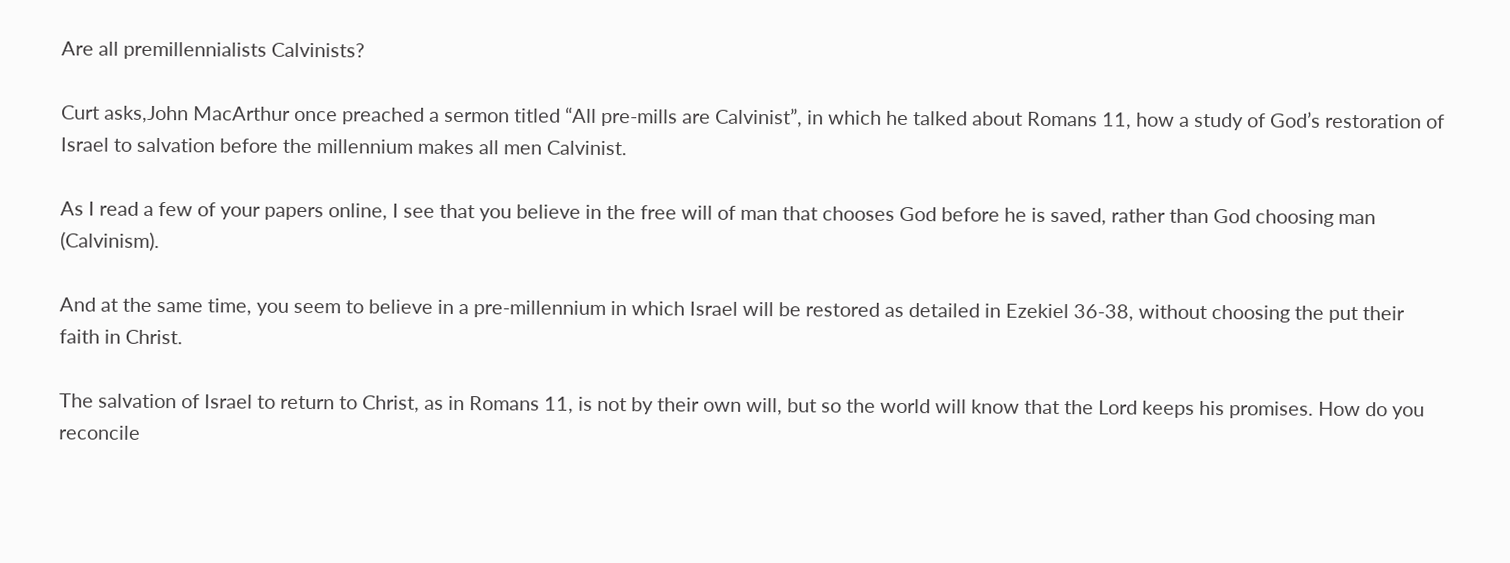Are all premillennialists Calvinists?

Curt asks,John MacArthur once preached a sermon titled “All pre-mills are Calvinist”, in which he talked about Romans 11, how a study of God’s restoration of Israel to salvation before the millennium makes all men Calvinist.

As I read a few of your papers online, I see that you believe in the free will of man that chooses God before he is saved, rather than God choosing man (Calvinism).

And at the same time, you seem to believe in a pre-millennium in which Israel will be restored as detailed in Ezekiel 36-38, without choosing the put their faith in Christ.

The salvation of Israel to return to Christ, as in Romans 11, is not by their own will, but so the world will know that the Lord keeps his promises. How do you reconcile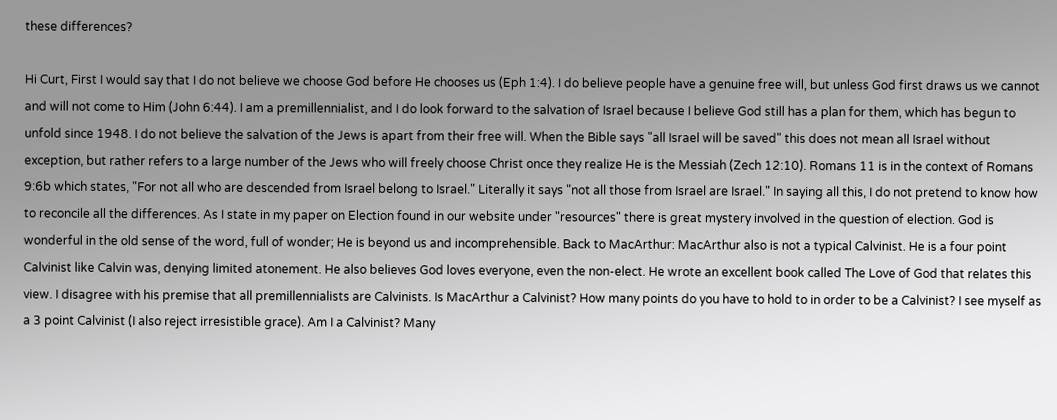these differences?

Hi Curt, First I would say that I do not believe we choose God before He chooses us (Eph 1:4). I do believe people have a genuine free will, but unless God first draws us we cannot and will not come to Him (John 6:44). I am a premillennialist, and I do look forward to the salvation of Israel because I believe God still has a plan for them, which has begun to unfold since 1948. I do not believe the salvation of the Jews is apart from their free will. When the Bible says "all Israel will be saved" this does not mean all Israel without exception, but rather refers to a large number of the Jews who will freely choose Christ once they realize He is the Messiah (Zech 12:10). Romans 11 is in the context of Romans 9:6b which states, "For not all who are descended from Israel belong to Israel." Literally it says "not all those from Israel are Israel." In saying all this, I do not pretend to know how to reconcile all the differences. As I state in my paper on Election found in our website under "resources" there is great mystery involved in the question of election. God is wonderful in the old sense of the word, full of wonder; He is beyond us and incomprehensible. Back to MacArthur: MacArthur also is not a typical Calvinist. He is a four point Calvinist like Calvin was, denying limited atonement. He also believes God loves everyone, even the non-elect. He wrote an excellent book called The Love of God that relates this view. I disagree with his premise that all premillennialists are Calvinists. Is MacArthur a Calvinist? How many points do you have to hold to in order to be a Calvinist? I see myself as a 3 point Calvinist (I also reject irresistible grace). Am I a Calvinist? Many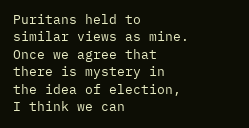Puritans held to similar views as mine. Once we agree that there is mystery in the idea of election, I think we can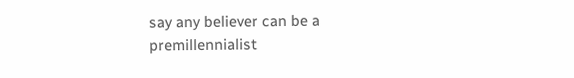say any believer can be a premillennialist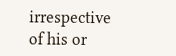irrespective of his or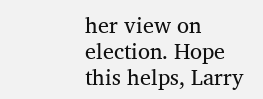her view on election. Hope this helps, Larry